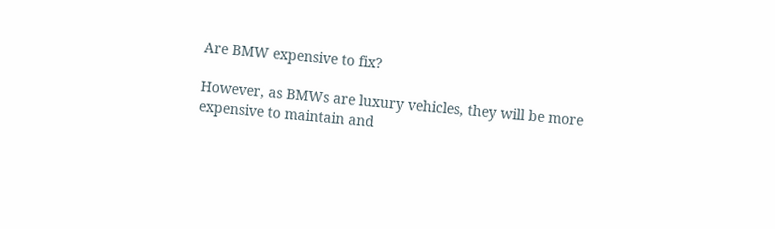Are BMW expensive to fix?

However, as BMWs are luxury vehicles, they will be more expensive to maintain and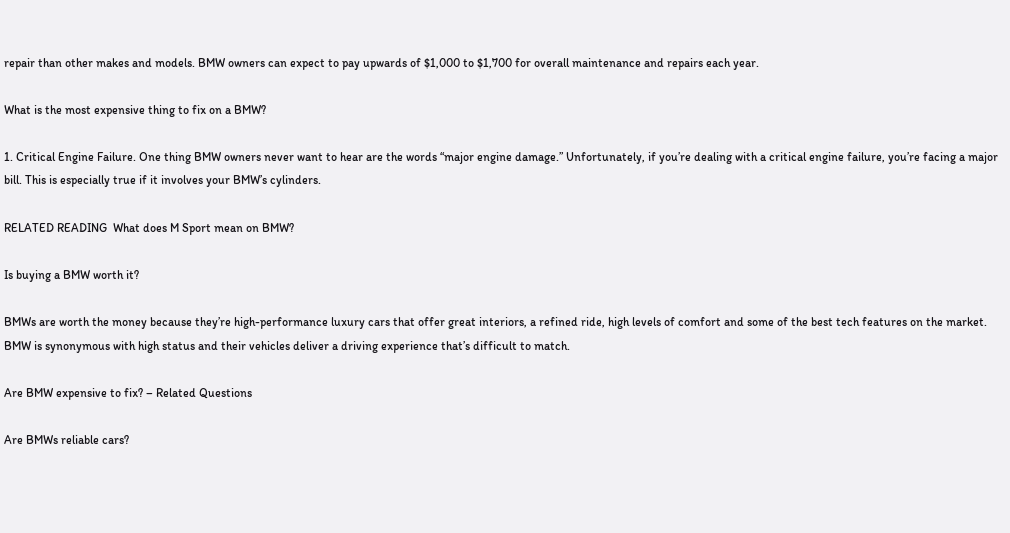repair than other makes and models. BMW owners can expect to pay upwards of $1,000 to $1,700 for overall maintenance and repairs each year.

What is the most expensive thing to fix on a BMW?

1. Critical Engine Failure. One thing BMW owners never want to hear are the words “major engine damage.” Unfortunately, if you’re dealing with a critical engine failure, you’re facing a major bill. This is especially true if it involves your BMW’s cylinders.

RELATED READING  What does M Sport mean on BMW?

Is buying a BMW worth it?

BMWs are worth the money because they’re high-performance luxury cars that offer great interiors, a refined ride, high levels of comfort and some of the best tech features on the market. BMW is synonymous with high status and their vehicles deliver a driving experience that’s difficult to match.

Are BMW expensive to fix? – Related Questions

Are BMWs reliable cars?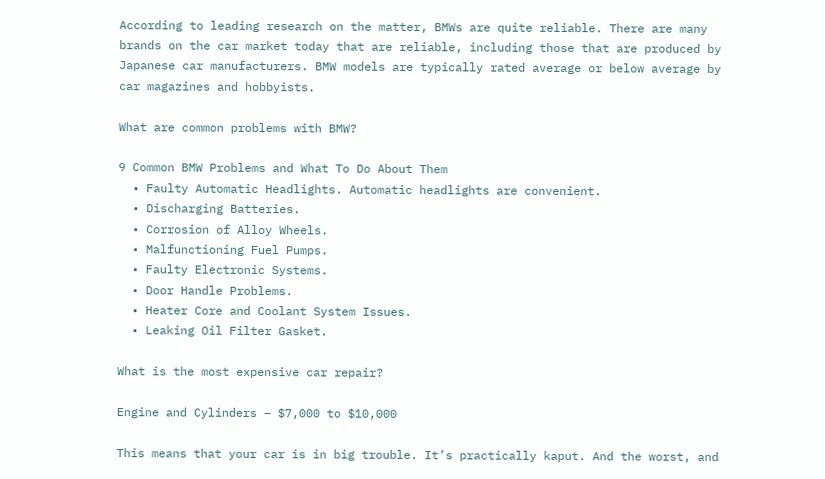According to leading research on the matter, BMWs are quite reliable. There are many brands on the car market today that are reliable, including those that are produced by Japanese car manufacturers. BMW models are typically rated average or below average by car magazines and hobbyists.

What are common problems with BMW?

9 Common BMW Problems and What To Do About Them
  • Faulty Automatic Headlights. Automatic headlights are convenient.
  • Discharging Batteries.
  • Corrosion of Alloy Wheels.
  • Malfunctioning Fuel Pumps.
  • Faulty Electronic Systems.
  • Door Handle Problems.
  • Heater Core and Coolant System Issues.
  • Leaking Oil Filter Gasket.

What is the most expensive car repair?

Engine and Cylinders – $7,000 to $10,000

This means that your car is in big trouble. It’s practically kaput. And the worst, and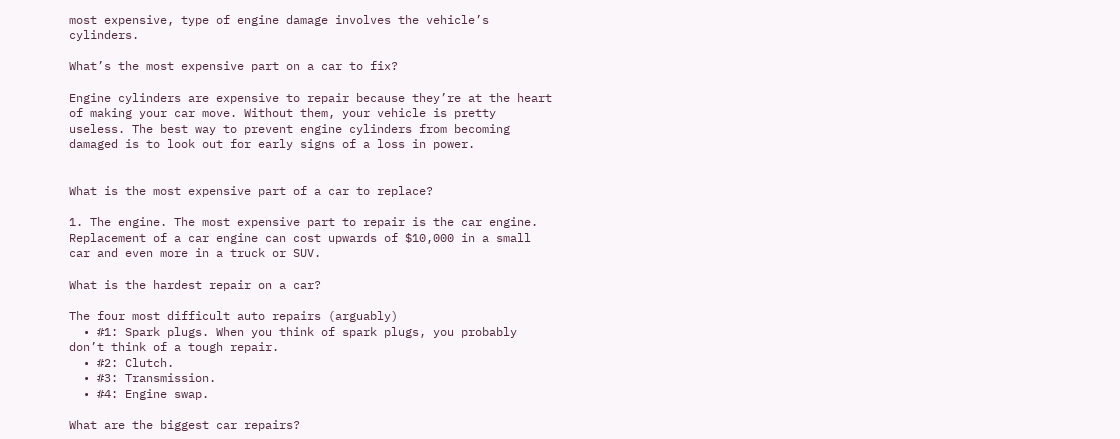most expensive, type of engine damage involves the vehicle’s cylinders.

What’s the most expensive part on a car to fix?

Engine cylinders are expensive to repair because they’re at the heart of making your car move. Without them, your vehicle is pretty useless. The best way to prevent engine cylinders from becoming damaged is to look out for early signs of a loss in power.


What is the most expensive part of a car to replace?

1. The engine. The most expensive part to repair is the car engine. Replacement of a car engine can cost upwards of $10,000 in a small car and even more in a truck or SUV.

What is the hardest repair on a car?

The four most difficult auto repairs (arguably)
  • #1: Spark plugs. When you think of spark plugs, you probably don’t think of a tough repair.
  • #2: Clutch.
  • #3: Transmission.
  • #4: Engine swap.

What are the biggest car repairs?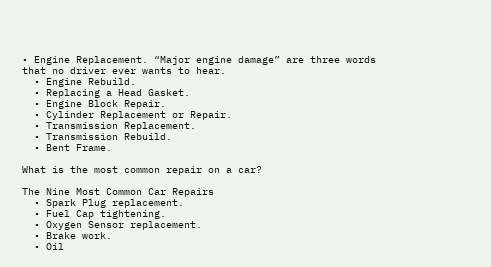• Engine Replacement. “Major engine damage” are three words that no driver ever wants to hear.
  • Engine Rebuild.
  • Replacing a Head Gasket.
  • Engine Block Repair.
  • Cylinder Replacement or Repair.
  • Transmission Replacement.
  • Transmission Rebuild.
  • Bent Frame.

What is the most common repair on a car?

The Nine Most Common Car Repairs
  • Spark Plug replacement.
  • Fuel Cap tightening.
  • Oxygen Sensor replacement.
  • Brake work.
  • Oil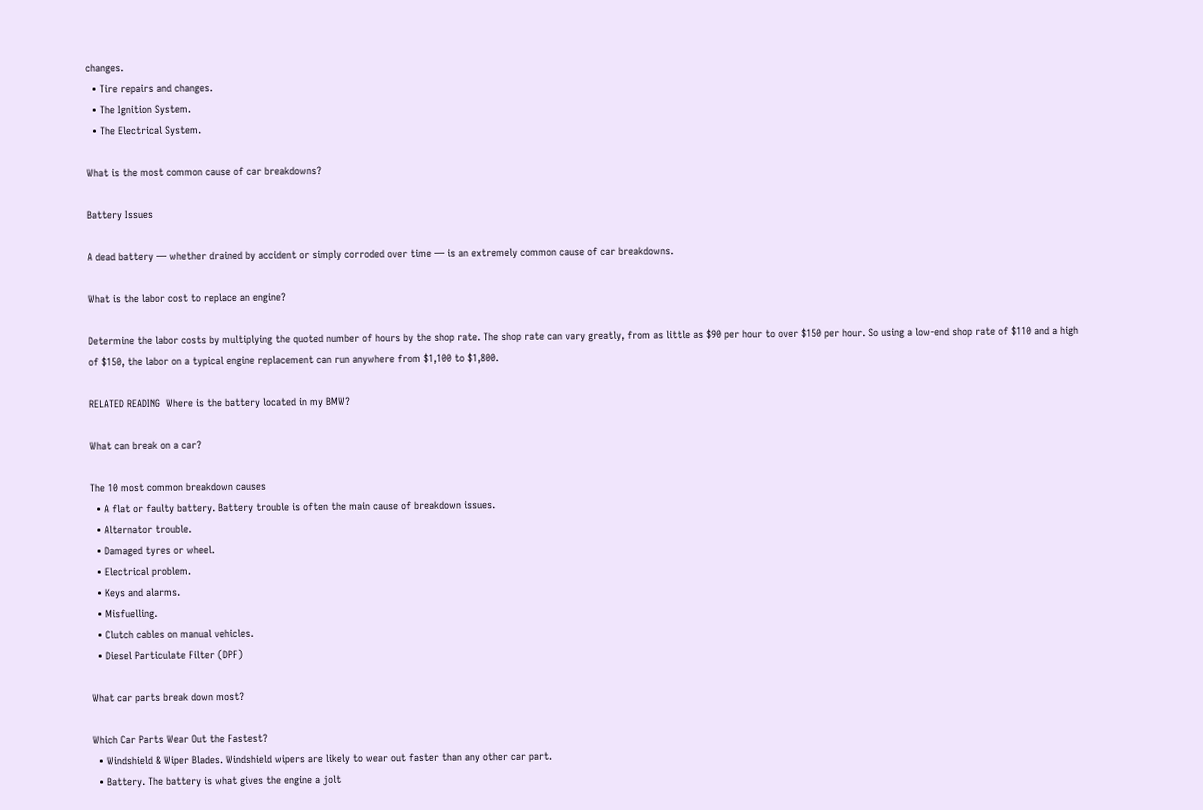changes.
  • Tire repairs and changes.
  • The Ignition System.
  • The Electrical System.

What is the most common cause of car breakdowns?

Battery Issues

A dead battery — whether drained by accident or simply corroded over time — is an extremely common cause of car breakdowns.

What is the labor cost to replace an engine?

Determine the labor costs by multiplying the quoted number of hours by the shop rate. The shop rate can vary greatly, from as little as $90 per hour to over $150 per hour. So using a low-end shop rate of $110 and a high of $150, the labor on a typical engine replacement can run anywhere from $1,100 to $1,800.

RELATED READING  Where is the battery located in my BMW?

What can break on a car?

The 10 most common breakdown causes
  • A flat or faulty battery. Battery trouble is often the main cause of breakdown issues.
  • Alternator trouble.
  • Damaged tyres or wheel.
  • Electrical problem.
  • Keys and alarms.
  • Misfuelling.
  • Clutch cables on manual vehicles.
  • Diesel Particulate Filter (DPF)

What car parts break down most?

Which Car Parts Wear Out the Fastest?
  • Windshield & Wiper Blades. Windshield wipers are likely to wear out faster than any other car part.
  • Battery. The battery is what gives the engine a jolt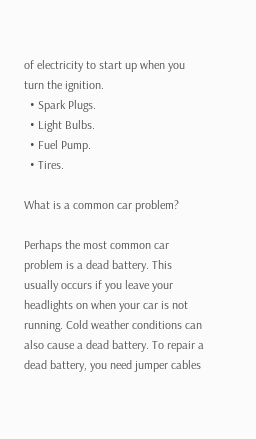of electricity to start up when you turn the ignition.
  • Spark Plugs.
  • Light Bulbs.
  • Fuel Pump.
  • Tires.

What is a common car problem?

Perhaps the most common car problem is a dead battery. This usually occurs if you leave your headlights on when your car is not running. Cold weather conditions can also cause a dead battery. To repair a dead battery, you need jumper cables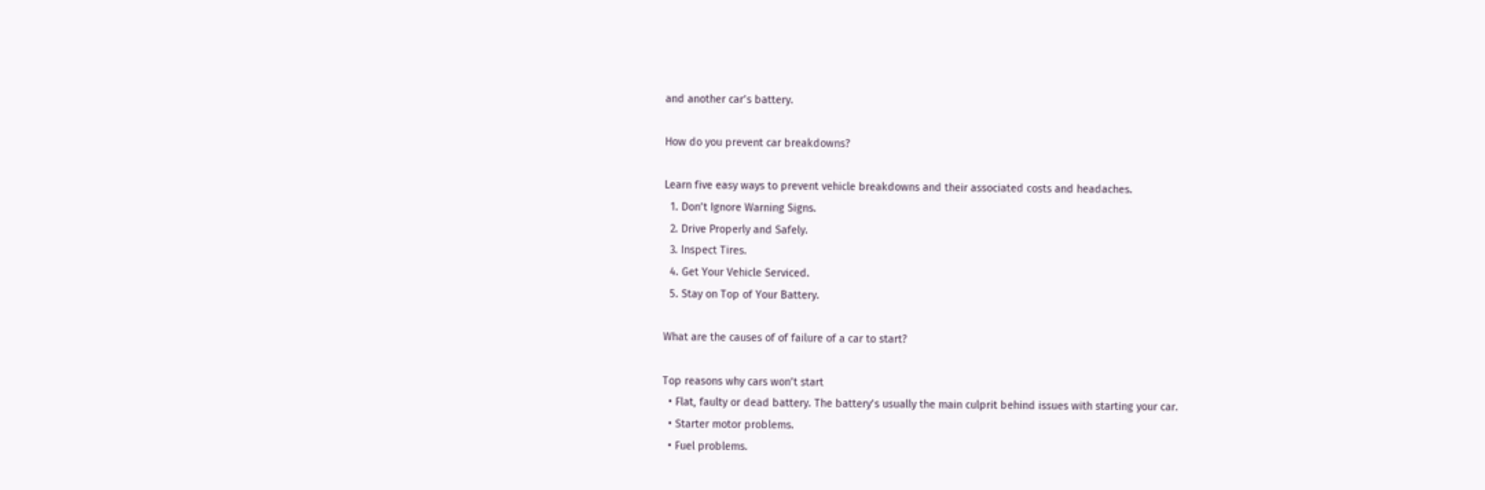and another car’s battery.

How do you prevent car breakdowns?

Learn five easy ways to prevent vehicle breakdowns and their associated costs and headaches.
  1. Don’t Ignore Warning Signs.
  2. Drive Properly and Safely.
  3. Inspect Tires.
  4. Get Your Vehicle Serviced.
  5. Stay on Top of Your Battery.

What are the causes of of failure of a car to start?

Top reasons why cars won’t start
  • Flat, faulty or dead battery. The battery’s usually the main culprit behind issues with starting your car.
  • Starter motor problems.
  • Fuel problems.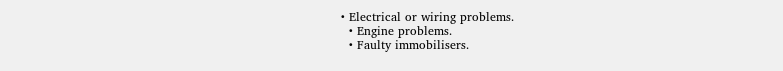• Electrical or wiring problems.
  • Engine problems.
  • Faulty immobilisers.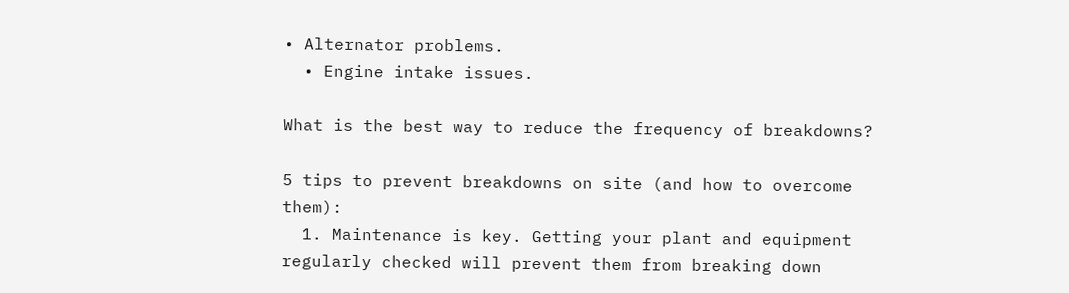• Alternator problems.
  • Engine intake issues.

What is the best way to reduce the frequency of breakdowns?

5 tips to prevent breakdowns on site (and how to overcome them):
  1. Maintenance is key. Getting your plant and equipment regularly checked will prevent them from breaking down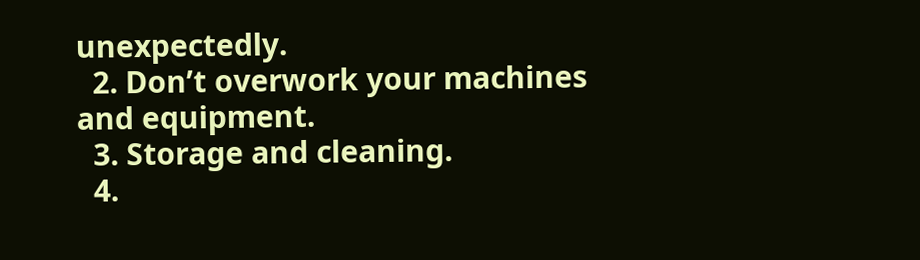unexpectedly.
  2. Don’t overwork your machines and equipment.
  3. Storage and cleaning.
  4.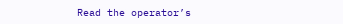Read the operator’s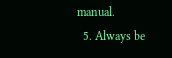manual.
  5. Always be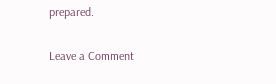prepared.

Leave a Comment